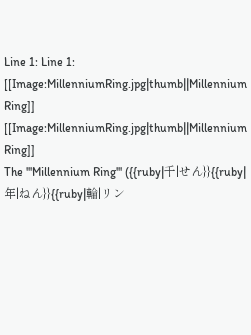Line 1: Line 1:
[[Image:MillenniumRing.jpg|thumb||Millennium Ring]]
[[Image:MillenniumRing.jpg|thumb||Millennium Ring]]
The '''Millennium Ring''' ({{ruby|千|せん}}{{ruby|年|ねん}}{{ruby|輪|リン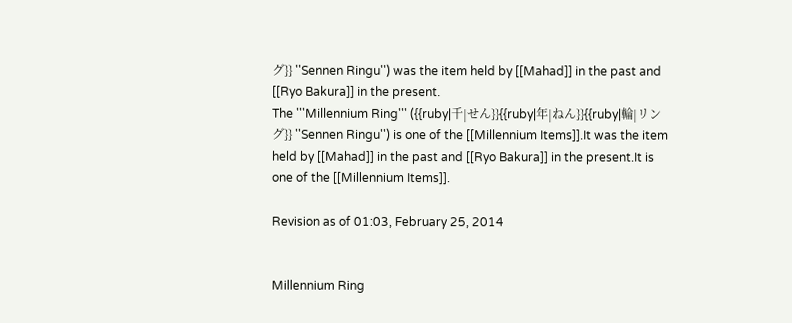グ}} ''Sennen Ringu'') was the item held by [[Mahad]] in the past and [[Ryo Bakura]] in the present.
The '''Millennium Ring''' ({{ruby|千|せん}}{{ruby|年|ねん}}{{ruby|輪|リング}} ''Sennen Ringu'') is one of the [[Millennium Items]].It was the item held by [[Mahad]] in the past and [[Ryo Bakura]] in the present.It is one of the [[Millennium Items]].

Revision as of 01:03, February 25, 2014


Millennium Ring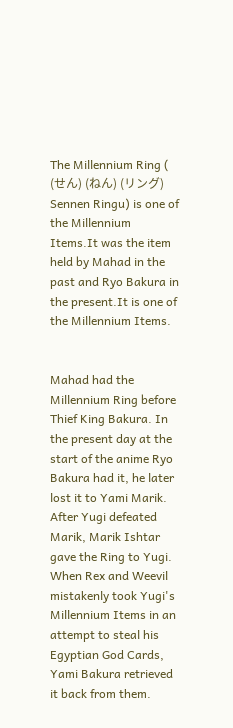The Millennium Ring ( (せん) (ねん) (リング) Sennen Ringu) is one of the Millennium Items.It was the item held by Mahad in the past and Ryo Bakura in the present.It is one of the Millennium Items.


Mahad had the Millennium Ring before Thief King Bakura. In the present day at the start of the anime Ryo Bakura had it, he later lost it to Yami Marik. After Yugi defeated Marik, Marik Ishtar gave the Ring to Yugi. When Rex and Weevil mistakenly took Yugi's Millennium Items in an attempt to steal his Egyptian God Cards, Yami Bakura retrieved it back from them.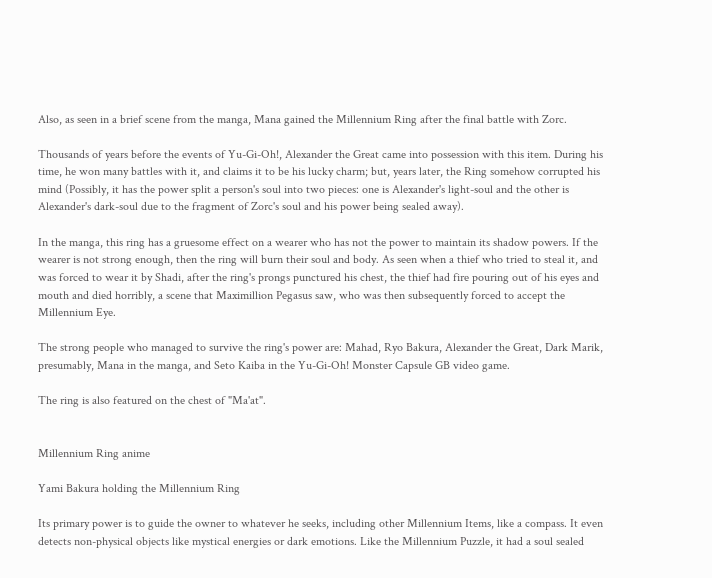Also, as seen in a brief scene from the manga, Mana gained the Millennium Ring after the final battle with Zorc.

Thousands of years before the events of Yu-Gi-Oh!, Alexander the Great came into possession with this item. During his time, he won many battles with it, and claims it to be his lucky charm; but, years later, the Ring somehow corrupted his mind (Possibly, it has the power split a person's soul into two pieces: one is Alexander's light-soul and the other is Alexander's dark-soul due to the fragment of Zorc's soul and his power being sealed away).

In the manga, this ring has a gruesome effect on a wearer who has not the power to maintain its shadow powers. If the wearer is not strong enough, then the ring will burn their soul and body. As seen when a thief who tried to steal it, and was forced to wear it by Shadi, after the ring's prongs punctured his chest, the thief had fire pouring out of his eyes and mouth and died horribly, a scene that Maximillion Pegasus saw, who was then subsequently forced to accept the Millennium Eye.

The strong people who managed to survive the ring's power are: Mahad, Ryo Bakura, Alexander the Great, Dark Marik, presumably, Mana in the manga, and Seto Kaiba in the Yu-Gi-Oh! Monster Capsule GB video game.

The ring is also featured on the chest of "Ma'at".


Millennium Ring anime

Yami Bakura holding the Millennium Ring

Its primary power is to guide the owner to whatever he seeks, including other Millennium Items, like a compass. It even detects non-physical objects like mystical energies or dark emotions. Like the Millennium Puzzle, it had a soul sealed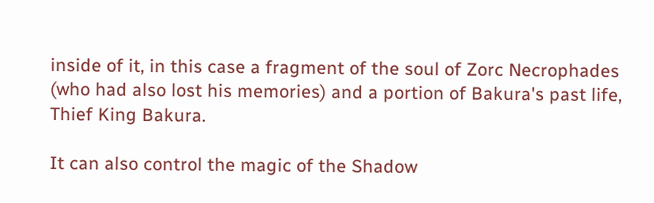inside of it, in this case a fragment of the soul of Zorc Necrophades (who had also lost his memories) and a portion of Bakura's past life, Thief King Bakura.

It can also control the magic of the Shadow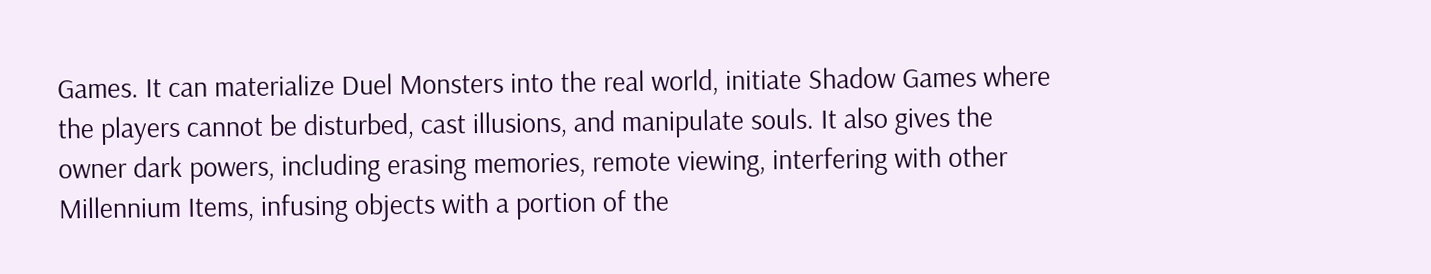Games. It can materialize Duel Monsters into the real world, initiate Shadow Games where the players cannot be disturbed, cast illusions, and manipulate souls. It also gives the owner dark powers, including erasing memories, remote viewing, interfering with other Millennium Items, infusing objects with a portion of the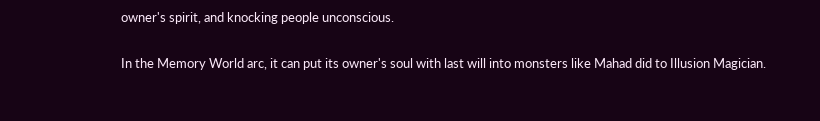owner's spirit, and knocking people unconscious.

In the Memory World arc, it can put its owner's soul with last will into monsters like Mahad did to Illusion Magician.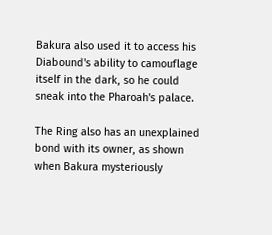Bakura also used it to access his Diabound's ability to camouflage itself in the dark, so he could sneak into the Pharoah's palace.

The Ring also has an unexplained bond with its owner, as shown when Bakura mysteriously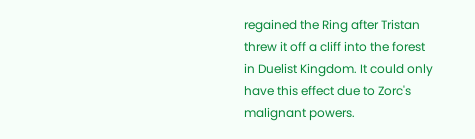regained the Ring after Tristan threw it off a cliff into the forest in Duelist Kingdom. It could only have this effect due to Zorc's malignant powers.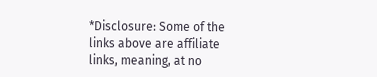*Disclosure: Some of the links above are affiliate links, meaning, at no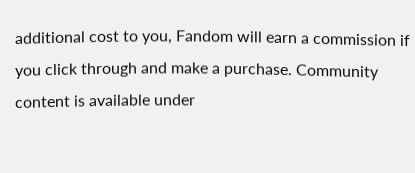additional cost to you, Fandom will earn a commission if you click through and make a purchase. Community content is available under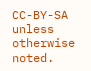CC-BY-SA unless otherwise noted.